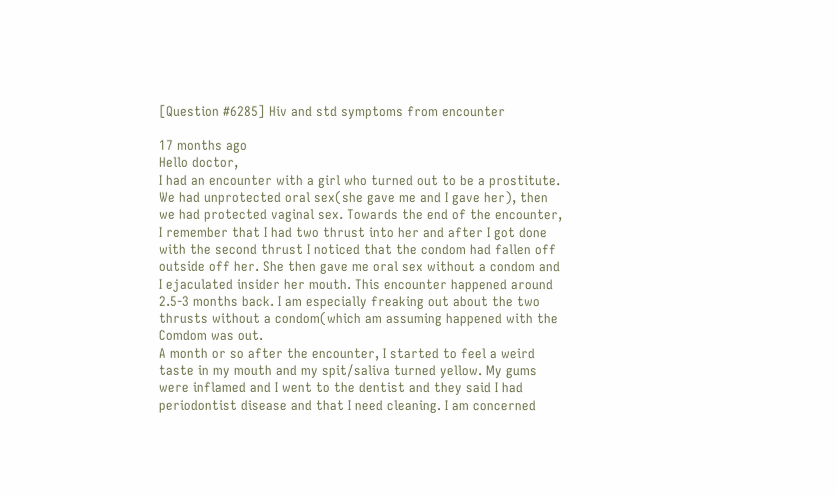[Question #6285] Hiv and std symptoms from encounter

17 months ago
Hello doctor,
I had an encounter with a girl who turned out to be a prostitute. We had unprotected oral sex(she gave me and I gave her), then we had protected vaginal sex. Towards the end of the encounter, I remember that I had two thrust into her and after I got done with the second thrust I noticed that the condom had fallen off outside off her. She then gave me oral sex without a condom and I ejaculated insider her mouth. This encounter happened around 2.5-3 months back. I am especially freaking out about the two thrusts without a condom(which am assuming happened with the Comdom was out.
A month or so after the encounter, I started to feel a weird taste in my mouth and my spit/saliva turned yellow. My gums were inflamed and I went to the dentist and they said I had periodontist disease and that I need cleaning. I am concerned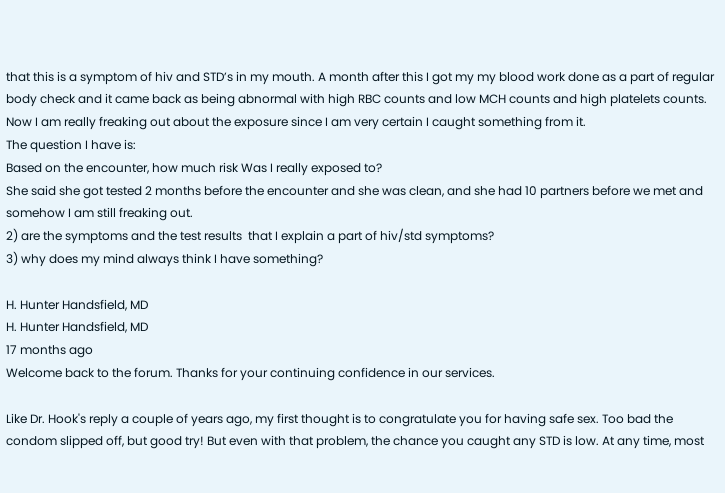that this is a symptom of hiv and STD’s in my mouth. A month after this I got my my blood work done as a part of regular body check and it came back as being abnormal with high RBC counts and low MCH counts and high platelets counts. Now I am really freaking out about the exposure since I am very certain I caught something from it.
The question I have is:
Based on the encounter, how much risk Was I really exposed to?
She said she got tested 2 months before the encounter and she was clean, and she had 10 partners before we met and somehow I am still freaking out.
2) are the symptoms and the test results  that I explain a part of hiv/std symptoms?
3) why does my mind always think I have something?

H. Hunter Handsfield, MD
H. Hunter Handsfield, MD
17 months ago
Welcome back to the forum. Thanks for your continuing confidence in our services.

Like Dr. Hook's reply a couple of years ago, my first thought is to congratulate you for having safe sex. Too bad the condom slipped off, but good try! But even with that problem, the chance you caught any STD is low. At any time, most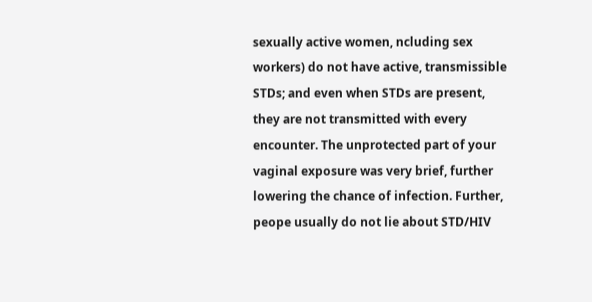sexually active women, ncluding sex workers) do not have active, transmissible STDs; and even when STDs are present, they are not transmitted with every encounter. The unprotected part of your vaginal exposure was very brief, further lowering the chance of infection. Further, peope usually do not lie about STD/HIV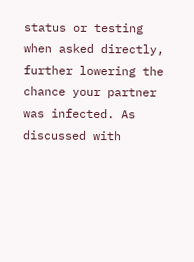status or testing when asked directly, further lowering the chance your partner was infected. As discussed with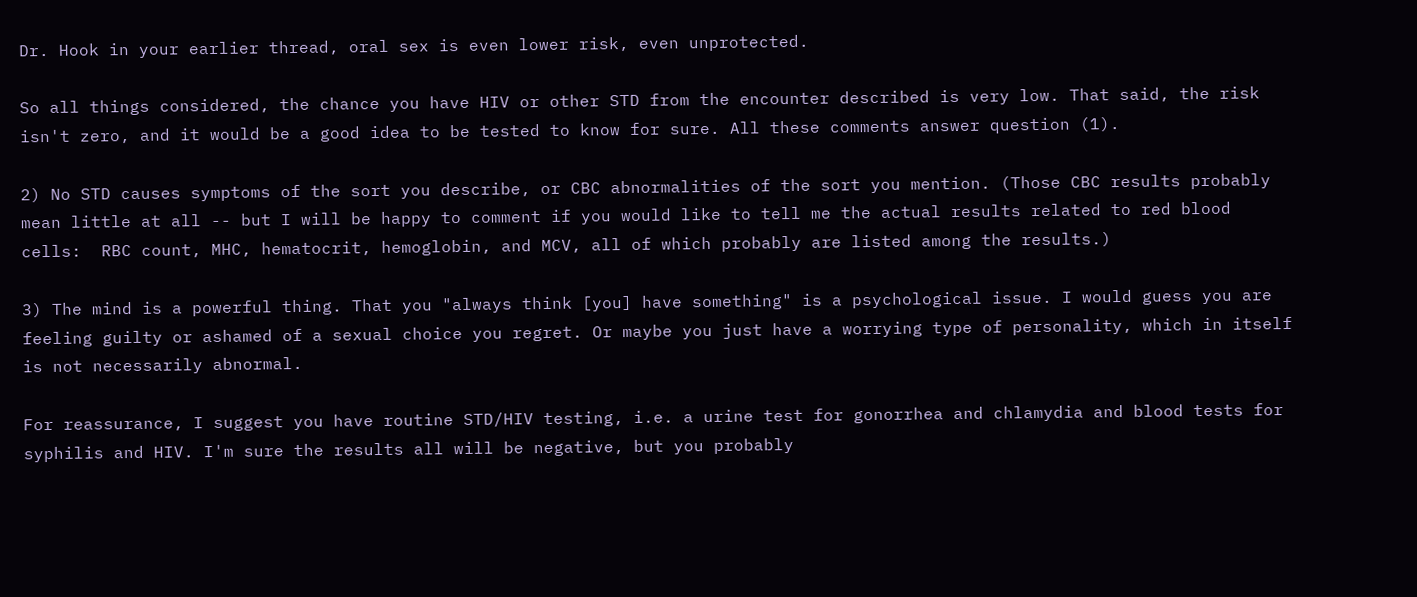Dr. Hook in your earlier thread, oral sex is even lower risk, even unprotected.

So all things considered, the chance you have HIV or other STD from the encounter described is very low. That said, the risk isn't zero, and it would be a good idea to be tested to know for sure. All these comments answer question (1).

2) No STD causes symptoms of the sort you describe, or CBC abnormalities of the sort you mention. (Those CBC results probably mean little at all -- but I will be happy to comment if you would like to tell me the actual results related to red blood cells:  RBC count, MHC, hematocrit, hemoglobin, and MCV, all of which probably are listed among the results.)

3) The mind is a powerful thing. That you "always think [you] have something" is a psychological issue. I would guess you are feeling guilty or ashamed of a sexual choice you regret. Or maybe you just have a worrying type of personality, which in itself is not necessarily abnormal.

For reassurance, I suggest you have routine STD/HIV testing, i.e. a urine test for gonorrhea and chlamydia and blood tests for syphilis and HIV. I'm sure the results all will be negative, but you probably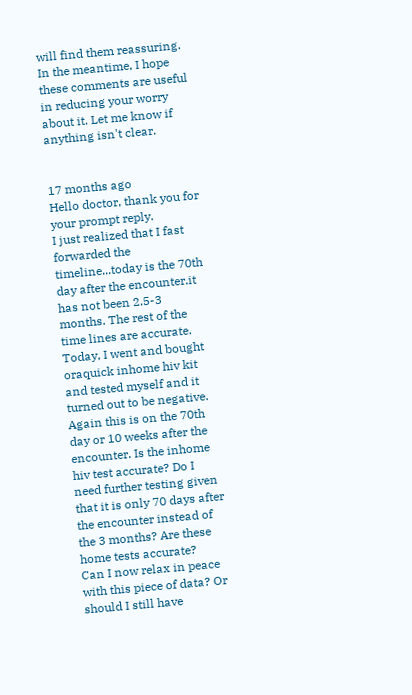will find them reassuring. In the meantime, I hope these comments are useful in reducing your worry about it. Let me know if anything isn't clear.


17 months ago
Hello doctor, thank you for your prompt reply.
I just realized that I fast forwarded the timeline...today is the 70th day after the encounter.it has not been 2.5-3 months. The rest of the time lines are accurate.
Today, I went and bought oraquick inhome hiv kit and tested myself and it turned out to be negative. Again this is on the 70th day or 10 weeks after the encounter. Is the inhome hiv test accurate? Do I need further testing given that it is only 70 days after the encounter instead of the 3 months? Are these home tests accurate?
Can I now relax in peace with this piece of data? Or should I still have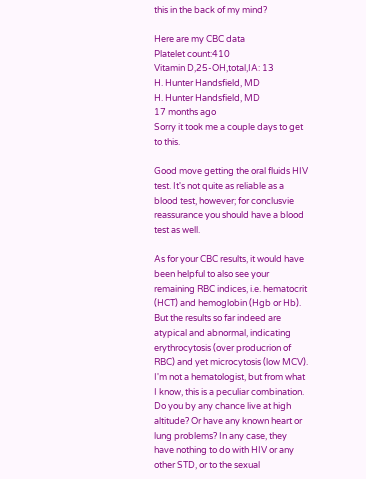this in the back of my mind?

Here are my CBC data
Platelet count:410
Vitamin D,25-OH,total,IA: 13
H. Hunter Handsfield, MD
H. Hunter Handsfield, MD
17 months ago
Sorry it took me a couple days to get to this.

Good move getting the oral fluids HIV test. It's not quite as reliable as a blood test, however; for conclusvie reassurance you should have a blood test as well.

As for your CBC results, it would have been helpful to also see your remaining RBC indices, i.e. hematocrit (HCT) and hemoglobin (Hgb or Hb). But the results so far indeed are atypical and abnormal, indicating erythrocytosis (over producrion of RBC) and yet microcytosis (low MCV). I'm not a hematologist, but from what I know, this is a peculiar combination. Do you by any chance live at high altitude? Or have any known heart or lung problems? In any case, they have nothing to do with HIV or any other STD, or to the sexual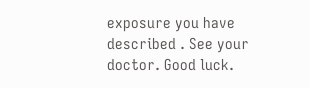exposure you have described . See your doctor. Good luck.